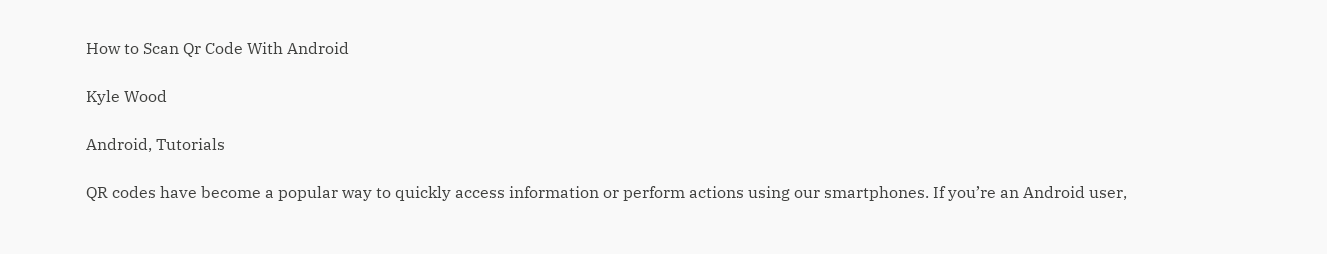How to Scan Qr Code With Android

Kyle Wood

Android, Tutorials

QR codes have become a popular way to quickly access information or perform actions using our smartphones. If you’re an Android user,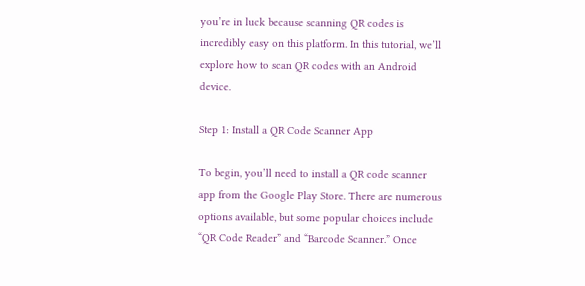you’re in luck because scanning QR codes is incredibly easy on this platform. In this tutorial, we’ll explore how to scan QR codes with an Android device.

Step 1: Install a QR Code Scanner App

To begin, you’ll need to install a QR code scanner app from the Google Play Store. There are numerous options available, but some popular choices include “QR Code Reader” and “Barcode Scanner.” Once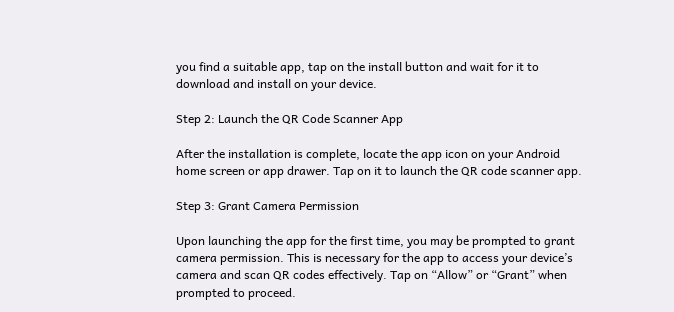you find a suitable app, tap on the install button and wait for it to download and install on your device.

Step 2: Launch the QR Code Scanner App

After the installation is complete, locate the app icon on your Android home screen or app drawer. Tap on it to launch the QR code scanner app.

Step 3: Grant Camera Permission

Upon launching the app for the first time, you may be prompted to grant camera permission. This is necessary for the app to access your device’s camera and scan QR codes effectively. Tap on “Allow” or “Grant” when prompted to proceed.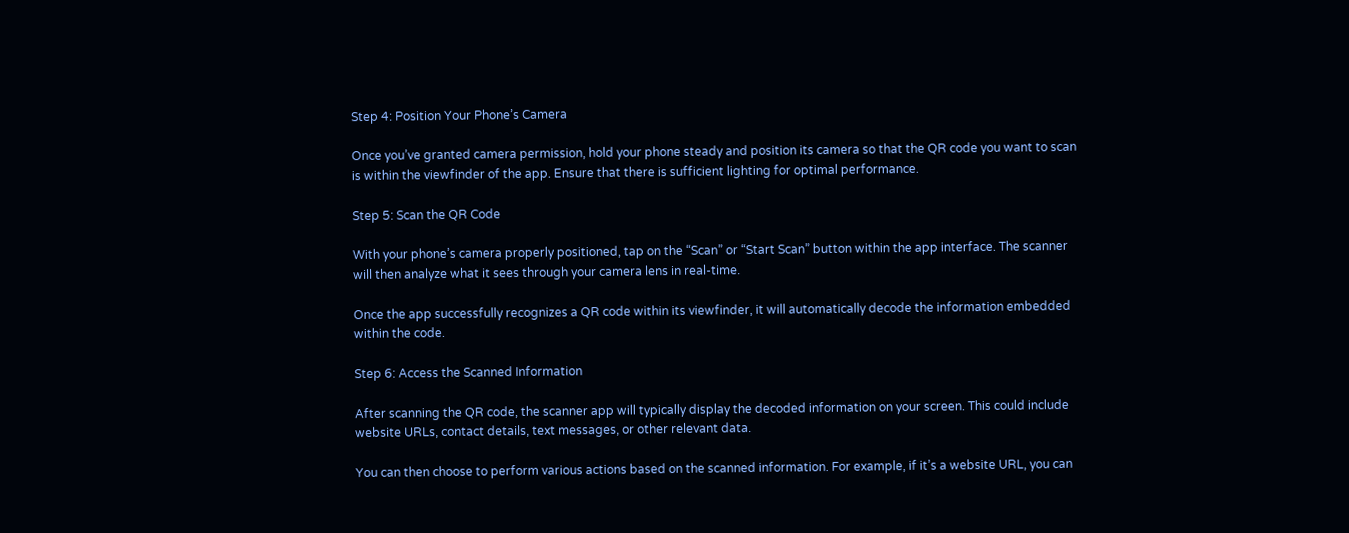Step 4: Position Your Phone’s Camera

Once you’ve granted camera permission, hold your phone steady and position its camera so that the QR code you want to scan is within the viewfinder of the app. Ensure that there is sufficient lighting for optimal performance.

Step 5: Scan the QR Code

With your phone’s camera properly positioned, tap on the “Scan” or “Start Scan” button within the app interface. The scanner will then analyze what it sees through your camera lens in real-time.

Once the app successfully recognizes a QR code within its viewfinder, it will automatically decode the information embedded within the code.

Step 6: Access the Scanned Information

After scanning the QR code, the scanner app will typically display the decoded information on your screen. This could include website URLs, contact details, text messages, or other relevant data.

You can then choose to perform various actions based on the scanned information. For example, if it’s a website URL, you can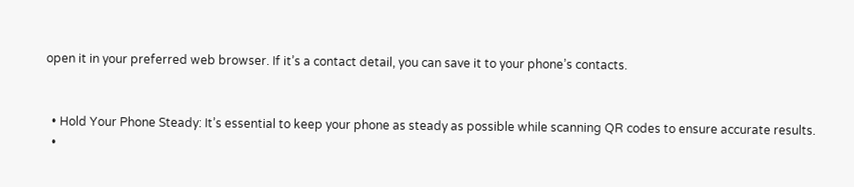open it in your preferred web browser. If it’s a contact detail, you can save it to your phone’s contacts.


  • Hold Your Phone Steady: It’s essential to keep your phone as steady as possible while scanning QR codes to ensure accurate results.
  •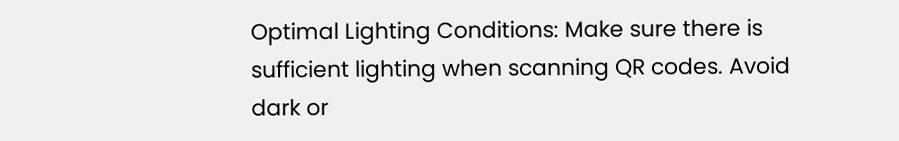Optimal Lighting Conditions: Make sure there is sufficient lighting when scanning QR codes. Avoid dark or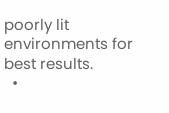poorly lit environments for best results.
  •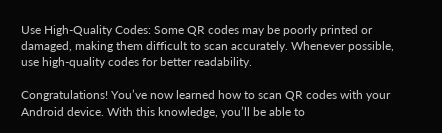Use High-Quality Codes: Some QR codes may be poorly printed or damaged, making them difficult to scan accurately. Whenever possible, use high-quality codes for better readability.

Congratulations! You’ve now learned how to scan QR codes with your Android device. With this knowledge, you’ll be able to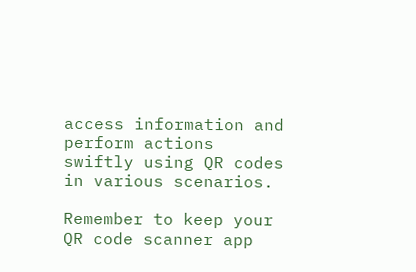access information and perform actions swiftly using QR codes in various scenarios.

Remember to keep your QR code scanner app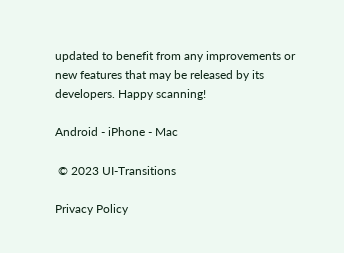updated to benefit from any improvements or new features that may be released by its developers. Happy scanning!

Android - iPhone - Mac

 © 2023 UI-Transitions

Privacy Policy